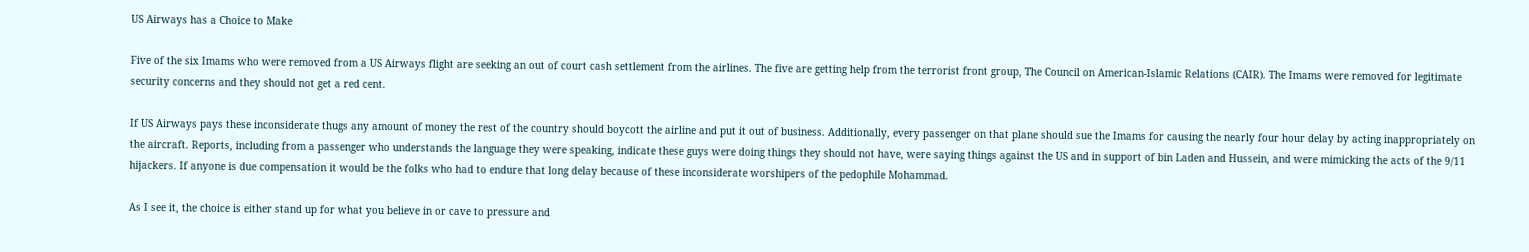US Airways has a Choice to Make

Five of the six Imams who were removed from a US Airways flight are seeking an out of court cash settlement from the airlines. The five are getting help from the terrorist front group, The Council on American-Islamic Relations (CAIR). The Imams were removed for legitimate security concerns and they should not get a red cent.

If US Airways pays these inconsiderate thugs any amount of money the rest of the country should boycott the airline and put it out of business. Additionally, every passenger on that plane should sue the Imams for causing the nearly four hour delay by acting inappropriately on the aircraft. Reports, including from a passenger who understands the language they were speaking, indicate these guys were doing things they should not have, were saying things against the US and in support of bin Laden and Hussein, and were mimicking the acts of the 9/11 hijackers. If anyone is due compensation it would be the folks who had to endure that long delay because of these inconsiderate worshipers of the pedophile Mohammad.

As I see it, the choice is either stand up for what you believe in or cave to pressure and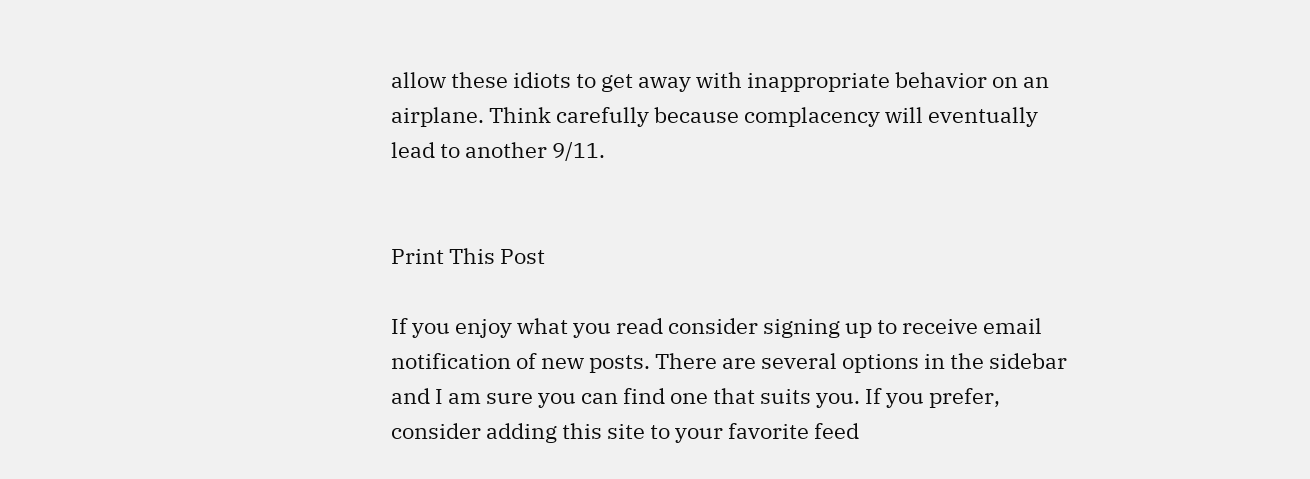allow these idiots to get away with inappropriate behavior on an airplane. Think carefully because complacency will eventually lead to another 9/11.


Print This Post

If you enjoy what you read consider signing up to receive email notification of new posts. There are several options in the sidebar and I am sure you can find one that suits you. If you prefer, consider adding this site to your favorite feed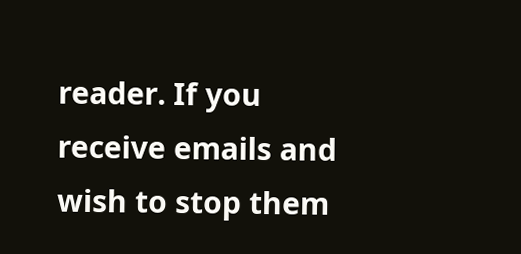reader. If you receive emails and wish to stop them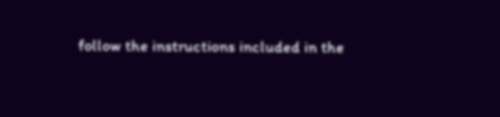follow the instructions included in the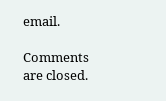email.

Comments are closed.